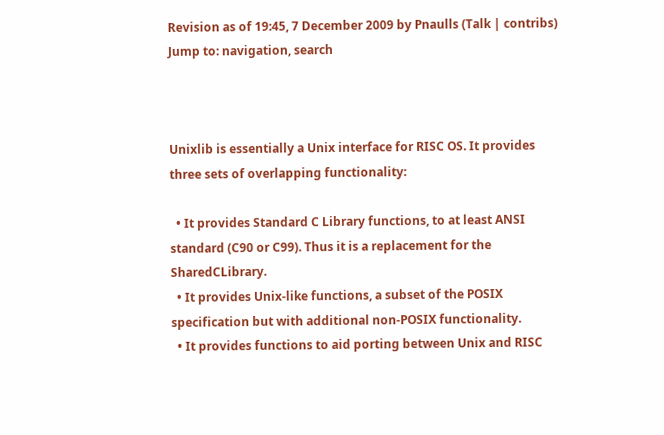Revision as of 19:45, 7 December 2009 by Pnaulls (Talk | contribs)
Jump to: navigation, search



Unixlib is essentially a Unix interface for RISC OS. It provides three sets of overlapping functionality:

  • It provides Standard C Library functions, to at least ANSI standard (C90 or C99). Thus it is a replacement for the SharedCLibrary.
  • It provides Unix-like functions, a subset of the POSIX specification but with additional non-POSIX functionality.
  • It provides functions to aid porting between Unix and RISC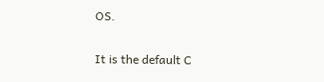OS.

It is the default C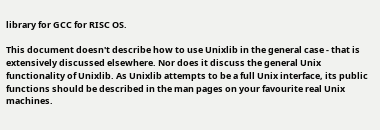library for GCC for RISC OS.

This document doesn't describe how to use Unixlib in the general case - that is extensively discussed elsewhere. Nor does it discuss the general Unix functionality of Unixlib. As Unixlib attempts to be a full Unix interface, its public functions should be described in the man pages on your favourite real Unix machines.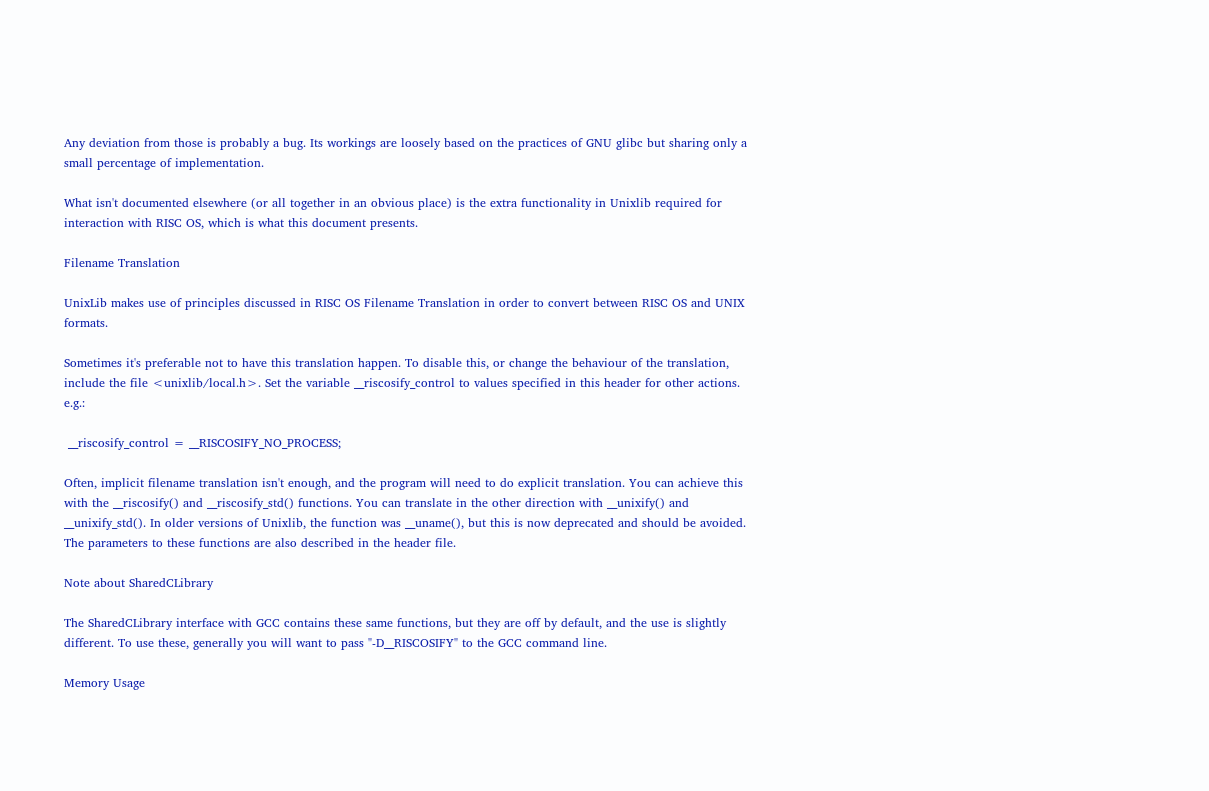Any deviation from those is probably a bug. Its workings are loosely based on the practices of GNU glibc but sharing only a small percentage of implementation.

What isn't documented elsewhere (or all together in an obvious place) is the extra functionality in Unixlib required for interaction with RISC OS, which is what this document presents.

Filename Translation

UnixLib makes use of principles discussed in RISC OS Filename Translation in order to convert between RISC OS and UNIX formats.

Sometimes it's preferable not to have this translation happen. To disable this, or change the behaviour of the translation, include the file <unixlib/local.h>. Set the variable __riscosify_control to values specified in this header for other actions. e.g.:

 __riscosify_control = __RISCOSIFY_NO_PROCESS;

Often, implicit filename translation isn't enough, and the program will need to do explicit translation. You can achieve this with the __riscosify() and __riscosify_std() functions. You can translate in the other direction with __unixify() and __unixify_std(). In older versions of Unixlib, the function was __uname(), but this is now deprecated and should be avoided. The parameters to these functions are also described in the header file.

Note about SharedCLibrary

The SharedCLibrary interface with GCC contains these same functions, but they are off by default, and the use is slightly different. To use these, generally you will want to pass "-D__RISCOSIFY" to the GCC command line.

Memory Usage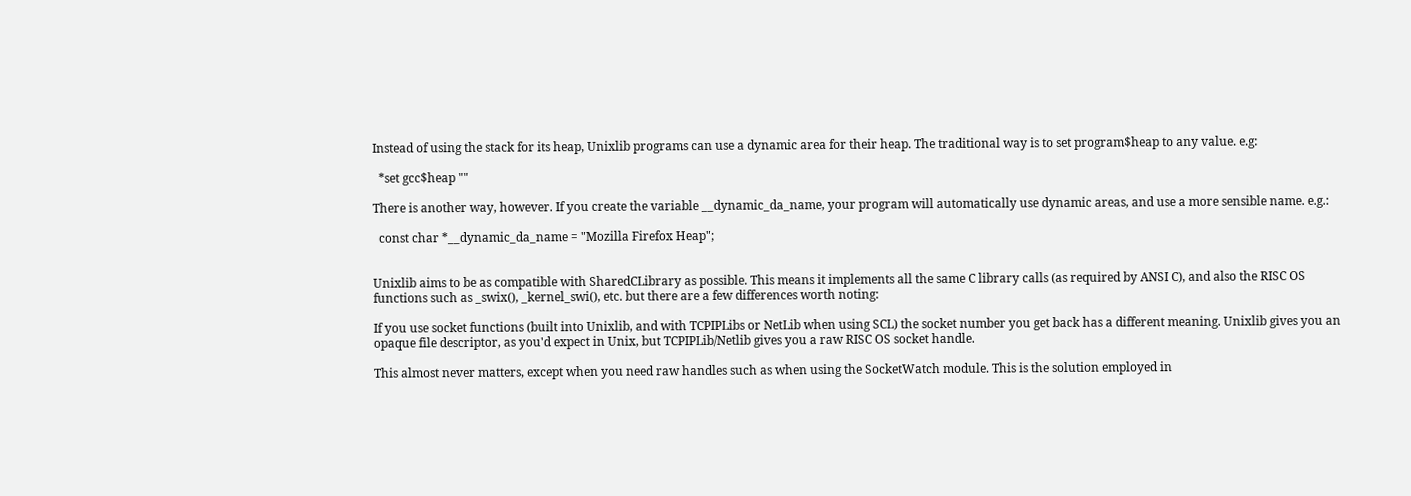Instead of using the stack for its heap, Unixlib programs can use a dynamic area for their heap. The traditional way is to set program$heap to any value. e.g:

  *set gcc$heap ""

There is another way, however. If you create the variable __dynamic_da_name, your program will automatically use dynamic areas, and use a more sensible name. e.g.:

  const char *__dynamic_da_name = "Mozilla Firefox Heap";


Unixlib aims to be as compatible with SharedCLibrary as possible. This means it implements all the same C library calls (as required by ANSI C), and also the RISC OS functions such as _swix(), _kernel_swi(), etc. but there are a few differences worth noting:

If you use socket functions (built into Unixlib, and with TCPIPLibs or NetLib when using SCL) the socket number you get back has a different meaning. Unixlib gives you an opaque file descriptor, as you'd expect in Unix, but TCPIPLib/Netlib gives you a raw RISC OS socket handle.

This almost never matters, except when you need raw handles such as when using the SocketWatch module. This is the solution employed in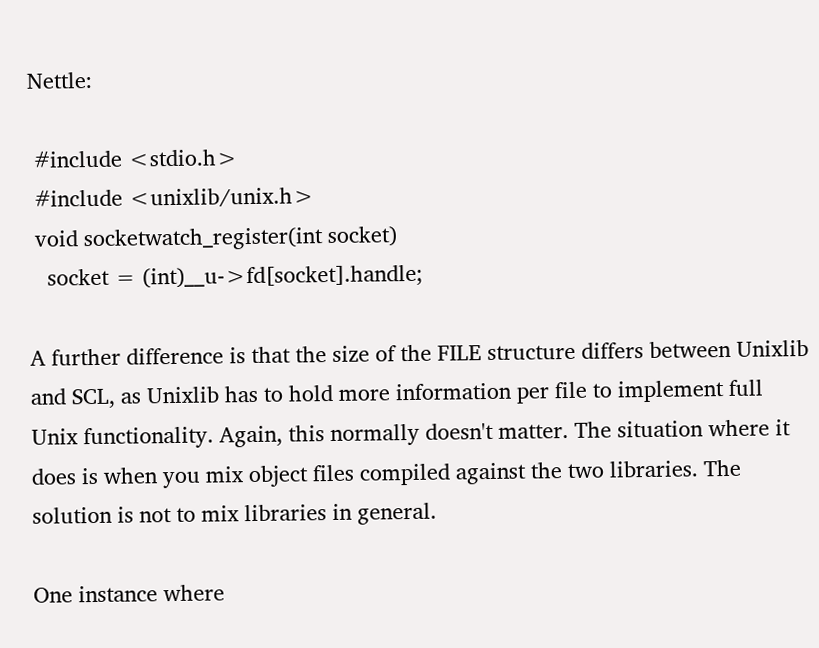Nettle:

 #include <stdio.h>
 #include <unixlib/unix.h>
 void socketwatch_register(int socket)
   socket = (int)__u->fd[socket].handle;

A further difference is that the size of the FILE structure differs between Unixlib and SCL, as Unixlib has to hold more information per file to implement full Unix functionality. Again, this normally doesn't matter. The situation where it does is when you mix object files compiled against the two libraries. The solution is not to mix libraries in general.

One instance where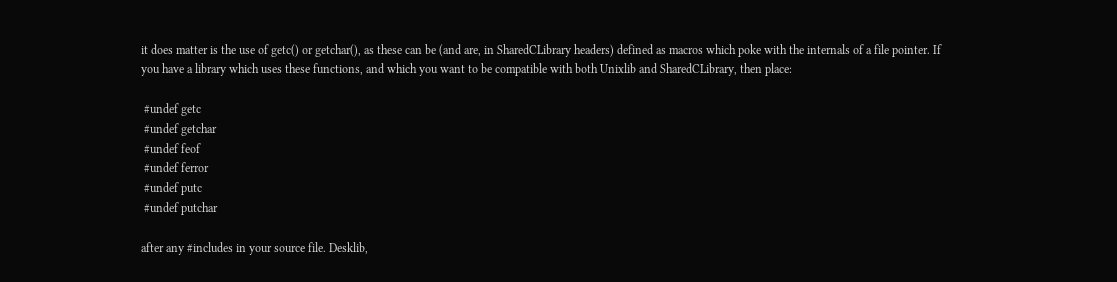it does matter is the use of getc() or getchar(), as these can be (and are, in SharedCLibrary headers) defined as macros which poke with the internals of a file pointer. If you have a library which uses these functions, and which you want to be compatible with both Unixlib and SharedCLibrary, then place:

 #undef getc
 #undef getchar
 #undef feof
 #undef ferror
 #undef putc
 #undef putchar

after any #includes in your source file. Desklib,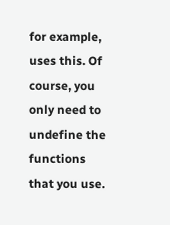for example, uses this. Of course, you only need to undefine the functions that you use.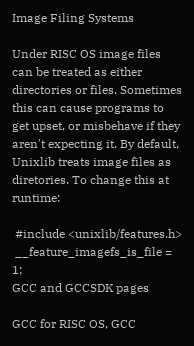Image Filing Systems

Under RISC OS image files can be treated as either directories or files. Sometimes this can cause programs to get upset, or misbehave if they aren't expecting it. By default, Unixlib treats image files as diretories. To change this at runtime:

 #include <unixlib/features.h>
 __feature_imagefs_is_file = 1;
GCC and GCCSDK pages

GCC for RISC OS, GCC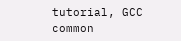tutorial, GCC common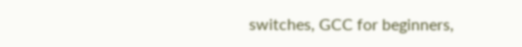switches, GCC for beginners,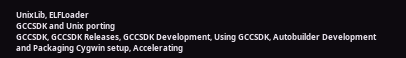UnixLib, ELFLoader
GCCSDK and Unix porting
GCCSDK, GCCSDK Releases, GCCSDK Development, Using GCCSDK, Autobuilder Development and Packaging Cygwin setup, Accelerating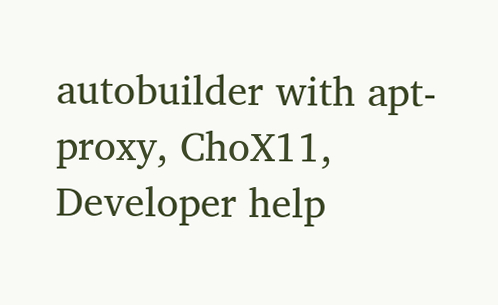autobuilder with apt-proxy, ChoX11, Developer help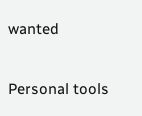wanted

Personal tools